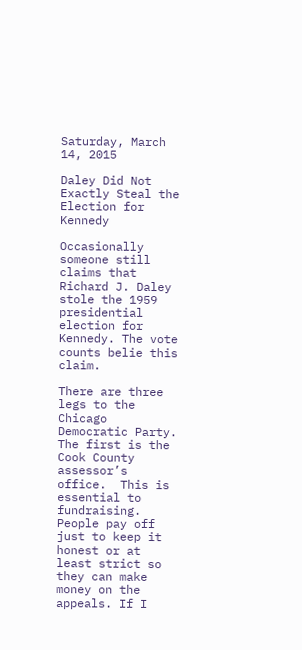Saturday, March 14, 2015

Daley Did Not Exactly Steal the Election for Kennedy

Occasionally someone still claims that Richard J. Daley stole the 1959 presidential election for Kennedy. The vote counts belie this claim.

There are three legs to the Chicago Democratic Party.  The first is the Cook County assessor’s office.  This is essential to fundraising.  People pay off just to keep it honest or at least strict so they can make money on the appeals. If I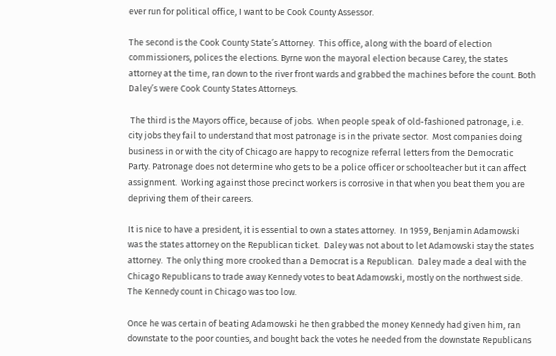ever run for political office, I want to be Cook County Assessor.

The second is the Cook County State’s Attorney.  This office, along with the board of election commissioners, polices the elections. Byrne won the mayoral election because Carey, the states attorney at the time, ran down to the river front wards and grabbed the machines before the count. Both Daley’s were Cook County States Attorneys.

 The third is the Mayors office, because of jobs.  When people speak of old-fashioned patronage, i.e. city jobs they fail to understand that most patronage is in the private sector.  Most companies doing business in or with the city of Chicago are happy to recognize referral letters from the Democratic Party. Patronage does not determine who gets to be a police officer or schoolteacher but it can affect assignment.  Working against those precinct workers is corrosive in that when you beat them you are depriving them of their careers.

It is nice to have a president, it is essential to own a states attorney.  In 1959, Benjamin Adamowski was the states attorney on the Republican ticket.  Daley was not about to let Adamowski stay the states attorney.  The only thing more crooked than a Democrat is a Republican.  Daley made a deal with the Chicago Republicans to trade away Kennedy votes to beat Adamowski, mostly on the northwest side.  The Kennedy count in Chicago was too low.

Once he was certain of beating Adamowski he then grabbed the money Kennedy had given him, ran downstate to the poor counties, and bought back the votes he needed from the downstate Republicans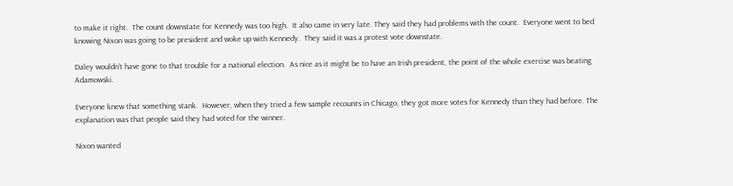to make it right.  The count downstate for Kennedy was too high.  It also came in very late. They said they had problems with the count.  Everyone went to bed knowing Nixon was going to be president and woke up with Kennedy.  They said it was a protest vote downstate.

Daley wouldn’t have gone to that trouble for a national election.  As nice as it might be to have an Irish president, the point of the whole exercise was beating Adamowski.

Everyone knew that something stank.  However, when they tried a few sample recounts in Chicago, they got more votes for Kennedy than they had before. The explanation was that people said they had voted for the winner.

Nixon wanted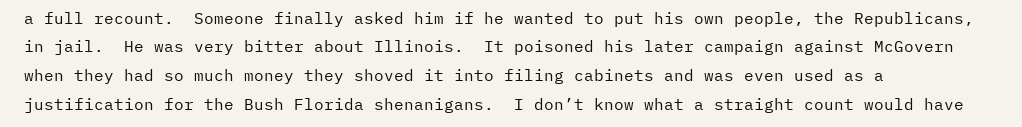a full recount.  Someone finally asked him if he wanted to put his own people, the Republicans, in jail.  He was very bitter about Illinois.  It poisoned his later campaign against McGovern when they had so much money they shoved it into filing cabinets and was even used as a justification for the Bush Florida shenanigans.  I don’t know what a straight count would have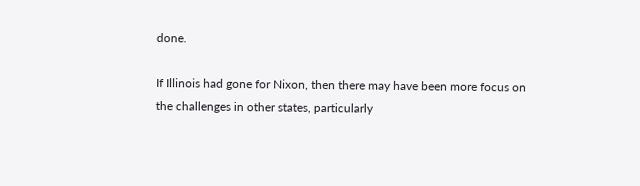done.

If Illinois had gone for Nixon, then there may have been more focus on the challenges in other states, particularly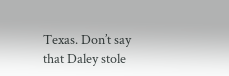Texas. Don’t say that Daley stole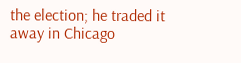the election; he traded it away in Chicago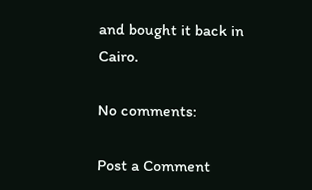and bought it back in Cairo.

No comments:

Post a Comment